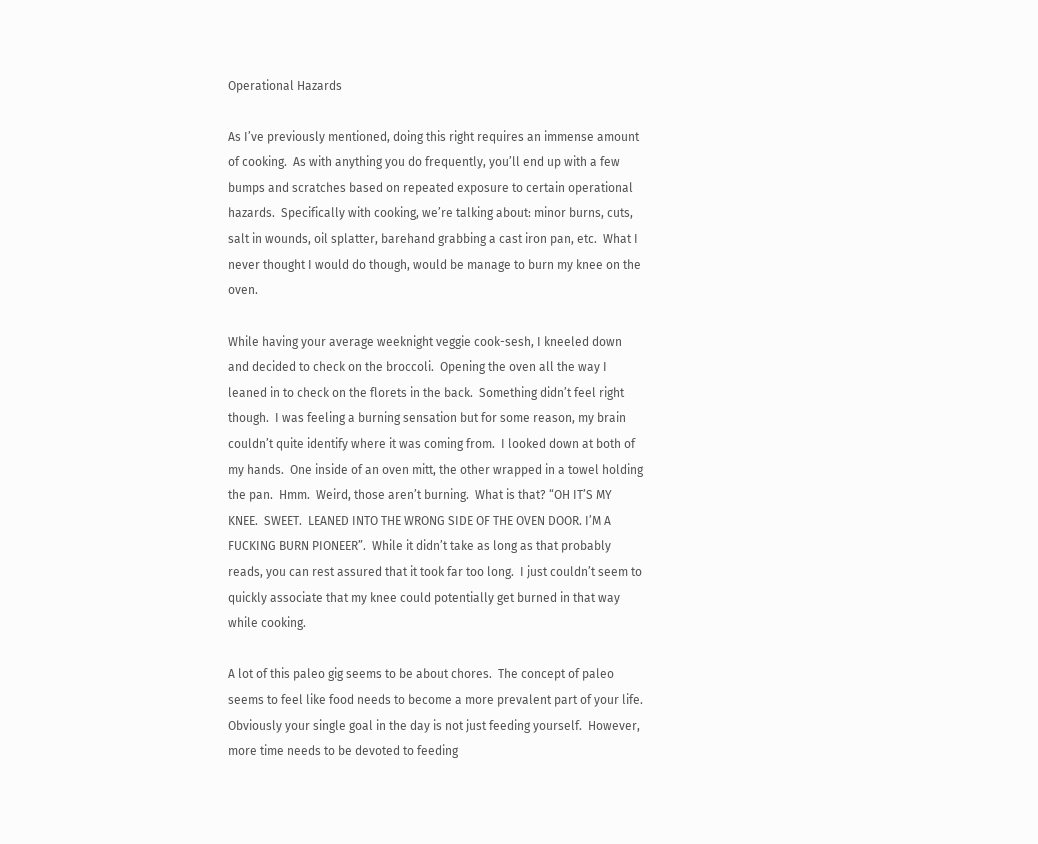Operational Hazards

As I’ve previously mentioned, doing this right requires an immense amount of cooking.  As with anything you do frequently, you’ll end up with a few bumps and scratches based on repeated exposure to certain operational hazards.  Specifically with cooking, we’re talking about: minor burns, cuts, salt in wounds, oil splatter, barehand grabbing a cast iron pan, etc.  What I never thought I would do though, would be manage to burn my knee on the oven.

While having your average weeknight veggie cook-sesh, I kneeled down and decided to check on the broccoli.  Opening the oven all the way I leaned in to check on the florets in the back.  Something didn’t feel right though.  I was feeling a burning sensation but for some reason, my brain couldn’t quite identify where it was coming from.  I looked down at both of my hands.  One inside of an oven mitt, the other wrapped in a towel holding the pan.  Hmm.  Weird, those aren’t burning.  What is that? “OH IT’S MY KNEE.  SWEET.  LEANED INTO THE WRONG SIDE OF THE OVEN DOOR. I’M A FUCKING BURN PIONEER”.  While it didn’t take as long as that probably reads, you can rest assured that it took far too long.  I just couldn’t seem to quickly associate that my knee could potentially get burned in that way while cooking.

A lot of this paleo gig seems to be about chores.  The concept of paleo seems to feel like food needs to become a more prevalent part of your life.  Obviously your single goal in the day is not just feeding yourself.  However, more time needs to be devoted to feeding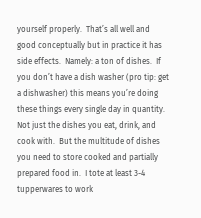yourself properly.  That’s all well and good conceptually but in practice it has side effects.  Namely: a ton of dishes.  If you don’t have a dish washer (pro tip: get a dishwasher) this means you’re doing these things every single day in quantity.  Not just the dishes you eat, drink, and cook with.  But the multitude of dishes you need to store cooked and partially prepared food in.  I tote at least 3-4 tupperwares to work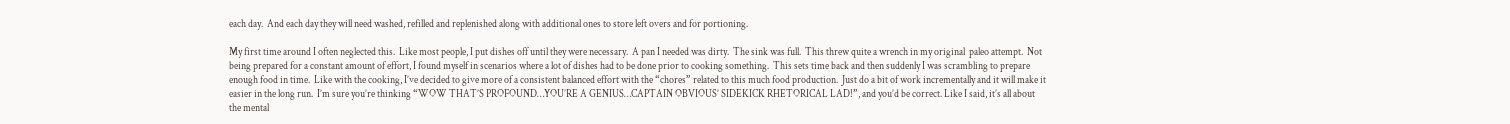each day.  And each day they will need washed, refilled and replenished along with additional ones to store left overs and for portioning.

My first time around I often neglected this.  Like most people, I put dishes off until they were necessary.  A pan I needed was dirty.  The sink was full.  This threw quite a wrench in my original  paleo attempt.  Not being prepared for a constant amount of effort, I found myself in scenarios where a lot of dishes had to be done prior to cooking something.  This sets time back and then suddenly I was scrambling to prepare enough food in time.  Like with the cooking, I’ve decided to give more of a consistent balanced effort with the “chores” related to this much food production.  Just do a bit of work incrementally and it will make it easier in the long run.  I’m sure you’re thinking “WOW THAT’S PROFOUND…YOU’RE A GENIUS…CAPTAIN OBVIOUS’ SIDEKICK RHETORICAL LAD!”, and you’d be correct. Like I said, it’s all about the mental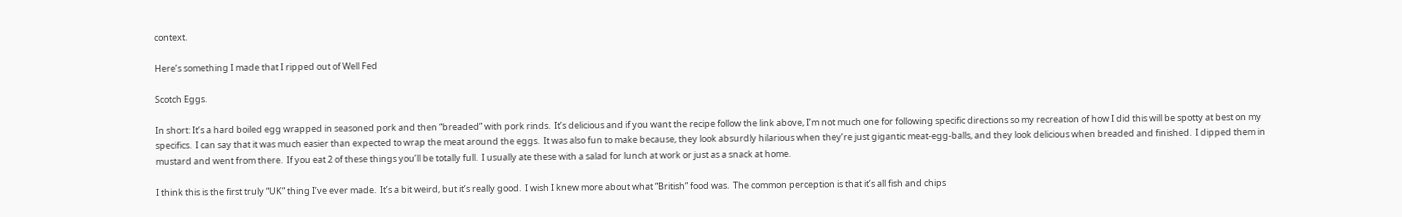context.

Here’s something I made that I ripped out of Well Fed

Scotch Eggs.

In short: It’s a hard boiled egg wrapped in seasoned pork and then “breaded” with pork rinds.  It’s delicious and if you want the recipe follow the link above, I’m not much one for following specific directions so my recreation of how I did this will be spotty at best on my specifics.  I can say that it was much easier than expected to wrap the meat around the eggs.  It was also fun to make because, they look absurdly hilarious when they’re just gigantic meat-egg-balls, and they look delicious when breaded and finished.  I dipped them in mustard and went from there.  If you eat 2 of these things you’ll be totally full.  I usually ate these with a salad for lunch at work or just as a snack at home.

I think this is the first truly “UK” thing I’ve ever made.  It’s a bit weird, but it’s really good.  I wish I knew more about what “British” food was.  The common perception is that it’s all fish and chips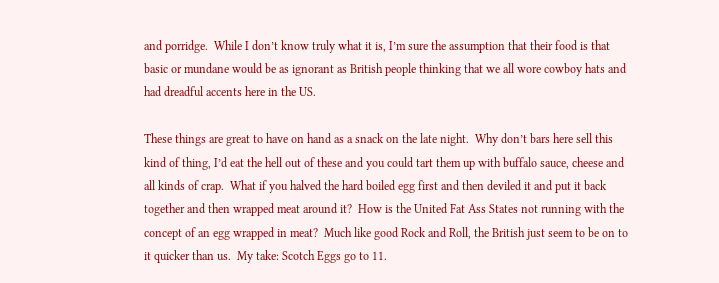and porridge.  While I don’t know truly what it is, I’m sure the assumption that their food is that basic or mundane would be as ignorant as British people thinking that we all wore cowboy hats and had dreadful accents here in the US.

These things are great to have on hand as a snack on the late night.  Why don’t bars here sell this kind of thing, I’d eat the hell out of these and you could tart them up with buffalo sauce, cheese and all kinds of crap.  What if you halved the hard boiled egg first and then deviled it and put it back together and then wrapped meat around it?  How is the United Fat Ass States not running with the concept of an egg wrapped in meat?  Much like good Rock and Roll, the British just seem to be on to it quicker than us.  My take: Scotch Eggs go to 11.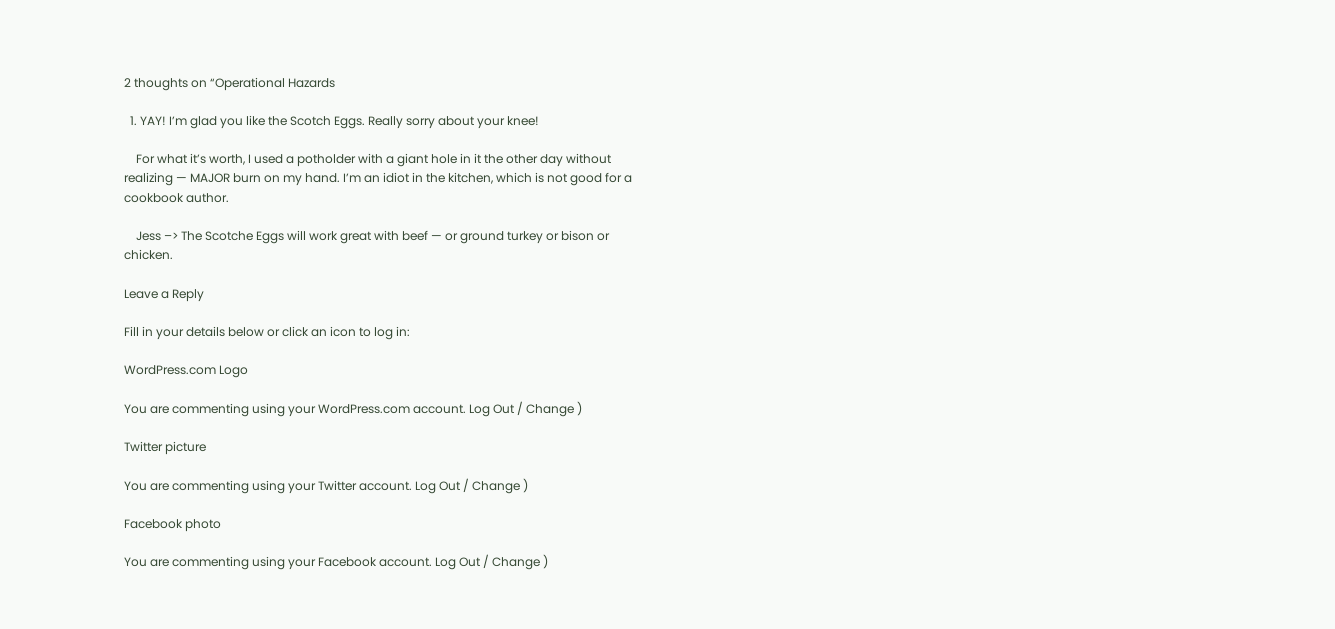2 thoughts on “Operational Hazards

  1. YAY! I’m glad you like the Scotch Eggs. Really sorry about your knee!

    For what it’s worth, I used a potholder with a giant hole in it the other day without realizing — MAJOR burn on my hand. I’m an idiot in the kitchen, which is not good for a cookbook author.

    Jess –> The Scotche Eggs will work great with beef — or ground turkey or bison or chicken.

Leave a Reply

Fill in your details below or click an icon to log in:

WordPress.com Logo

You are commenting using your WordPress.com account. Log Out / Change )

Twitter picture

You are commenting using your Twitter account. Log Out / Change )

Facebook photo

You are commenting using your Facebook account. Log Out / Change )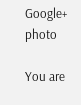Google+ photo

You are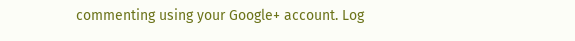commenting using your Google+ account. Log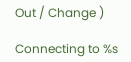Out / Change )

Connecting to %s